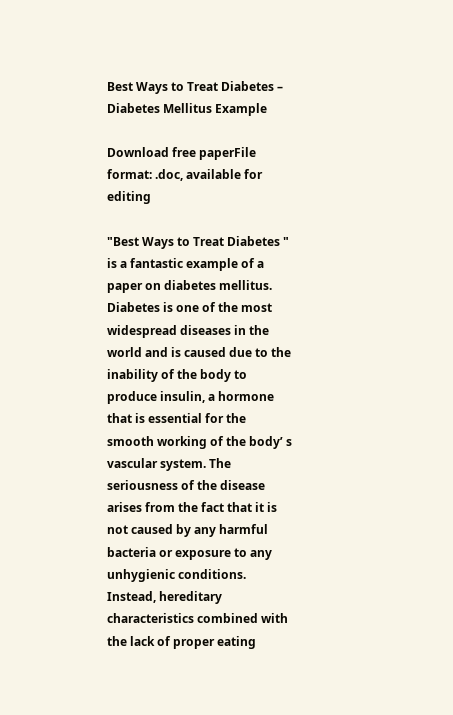Best Ways to Treat Diabetes – Diabetes Mellitus Example

Download free paperFile format: .doc, available for editing

"Best Ways to Treat Diabetes " is a fantastic example of a paper on diabetes mellitus. Diabetes is one of the most widespread diseases in the world and is caused due to the inability of the body to produce insulin, a hormone that is essential for the smooth working of the body’ s vascular system. The seriousness of the disease arises from the fact that it is not caused by any harmful bacteria or exposure to any unhygienic conditions. Instead, hereditary characteristics combined with the lack of proper eating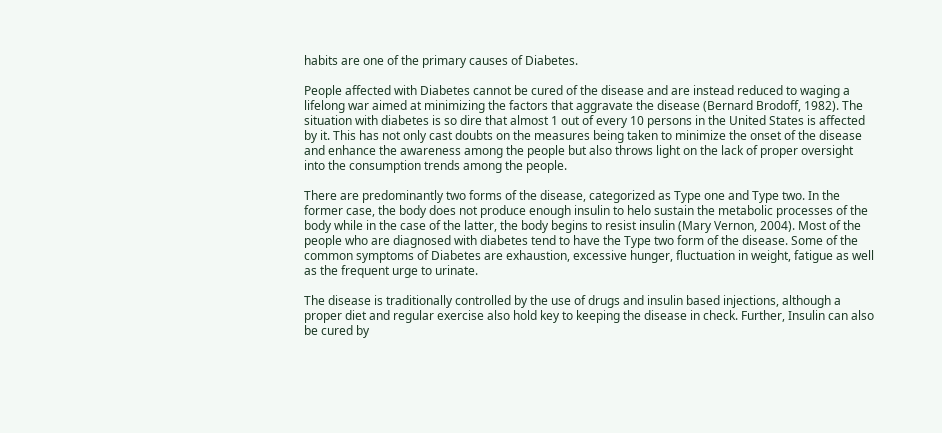habits are one of the primary causes of Diabetes.

People affected with Diabetes cannot be cured of the disease and are instead reduced to waging a lifelong war aimed at minimizing the factors that aggravate the disease (Bernard Brodoff, 1982). The situation with diabetes is so dire that almost 1 out of every 10 persons in the United States is affected by it. This has not only cast doubts on the measures being taken to minimize the onset of the disease and enhance the awareness among the people but also throws light on the lack of proper oversight into the consumption trends among the people.

There are predominantly two forms of the disease, categorized as Type one and Type two. In the former case, the body does not produce enough insulin to helo sustain the metabolic processes of the body while in the case of the latter, the body begins to resist insulin (Mary Vernon, 2004). Most of the people who are diagnosed with diabetes tend to have the Type two form of the disease. Some of the common symptoms of Diabetes are exhaustion, excessive hunger, fluctuation in weight, fatigue as well as the frequent urge to urinate.

The disease is traditionally controlled by the use of drugs and insulin based injections, although a proper diet and regular exercise also hold key to keeping the disease in check. Further, Insulin can also be cured by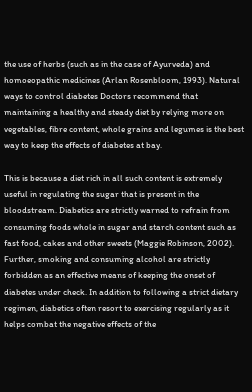the use of herbs (such as in the case of Ayurveda) and homoeopathic medicines (Arlan Rosenbloom, 1993). Natural ways to control diabetes Doctors recommend that maintaining a healthy and steady diet by relying more on vegetables, fibre content, whole grains and legumes is the best way to keep the effects of diabetes at bay.

This is because a diet rich in all such content is extremely useful in regulating the sugar that is present in the bloodstream. Diabetics are strictly warned to refrain from consuming foods whole in sugar and starch content such as fast food, cakes and other sweets (Maggie Robinson, 2002). Further, smoking and consuming alcohol are strictly forbidden as an effective means of keeping the onset of diabetes under check. In addition to following a strict dietary regimen, diabetics often resort to exercising regularly as it helps combat the negative effects of the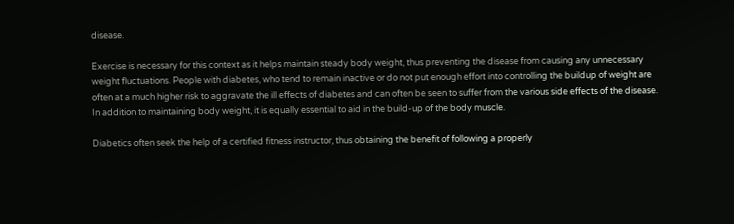disease.

Exercise is necessary for this context as it helps maintain steady body weight, thus preventing the disease from causing any unnecessary weight fluctuations. People with diabetes, who tend to remain inactive or do not put enough effort into controlling the buildup of weight are often at a much higher risk to aggravate the ill effects of diabetes and can often be seen to suffer from the various side effects of the disease. In addition to maintaining body weight, it is equally essential to aid in the build-up of the body muscle.

Diabetics often seek the help of a certified fitness instructor, thus obtaining the benefit of following a properly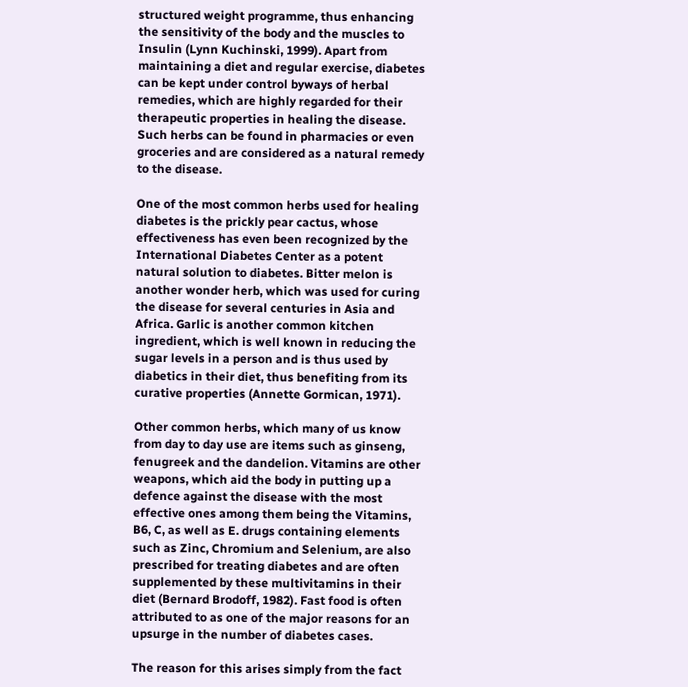structured weight programme, thus enhancing the sensitivity of the body and the muscles to Insulin (Lynn Kuchinski, 1999). Apart from maintaining a diet and regular exercise, diabetes can be kept under control byways of herbal remedies, which are highly regarded for their therapeutic properties in healing the disease. Such herbs can be found in pharmacies or even groceries and are considered as a natural remedy to the disease.

One of the most common herbs used for healing diabetes is the prickly pear cactus, whose effectiveness has even been recognized by the International Diabetes Center as a potent natural solution to diabetes. Bitter melon is another wonder herb, which was used for curing the disease for several centuries in Asia and Africa. Garlic is another common kitchen ingredient, which is well known in reducing the sugar levels in a person and is thus used by diabetics in their diet, thus benefiting from its curative properties (Annette Gormican, 1971).

Other common herbs, which many of us know from day to day use are items such as ginseng, fenugreek and the dandelion. Vitamins are other weapons, which aid the body in putting up a defence against the disease with the most effective ones among them being the Vitamins, B6, C, as well as E. drugs containing elements such as Zinc, Chromium and Selenium, are also prescribed for treating diabetes and are often supplemented by these multivitamins in their diet (Bernard Brodoff, 1982). Fast food is often attributed to as one of the major reasons for an upsurge in the number of diabetes cases.

The reason for this arises simply from the fact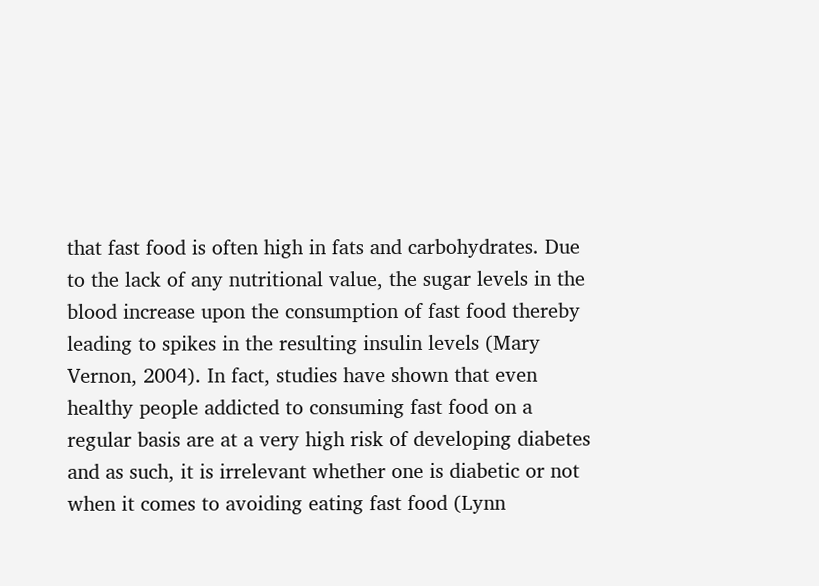that fast food is often high in fats and carbohydrates. Due to the lack of any nutritional value, the sugar levels in the blood increase upon the consumption of fast food thereby leading to spikes in the resulting insulin levels (Mary Vernon, 2004). In fact, studies have shown that even healthy people addicted to consuming fast food on a regular basis are at a very high risk of developing diabetes and as such, it is irrelevant whether one is diabetic or not when it comes to avoiding eating fast food (Lynn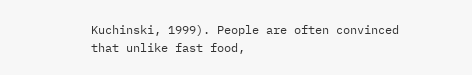Kuchinski, 1999). People are often convinced that unlike fast food,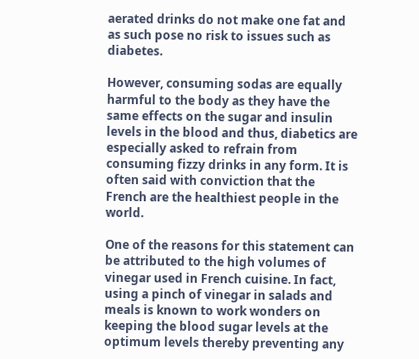aerated drinks do not make one fat and as such pose no risk to issues such as diabetes.

However, consuming sodas are equally harmful to the body as they have the same effects on the sugar and insulin levels in the blood and thus, diabetics are especially asked to refrain from consuming fizzy drinks in any form. It is often said with conviction that the French are the healthiest people in the world.

One of the reasons for this statement can be attributed to the high volumes of vinegar used in French cuisine. In fact, using a pinch of vinegar in salads and meals is known to work wonders on keeping the blood sugar levels at the optimum levels thereby preventing any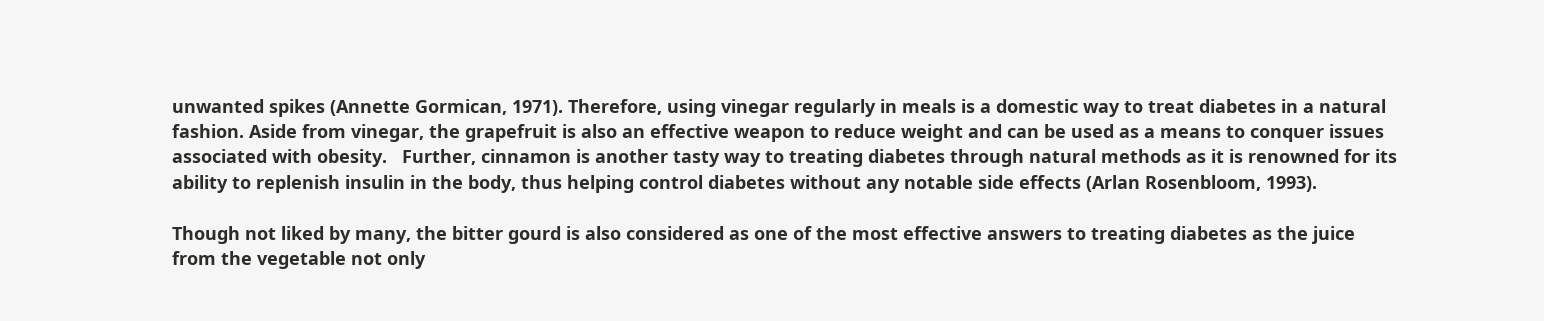unwanted spikes (Annette Gormican, 1971). Therefore, using vinegar regularly in meals is a domestic way to treat diabetes in a natural fashion. Aside from vinegar, the grapefruit is also an effective weapon to reduce weight and can be used as a means to conquer issues associated with obesity.   Further, cinnamon is another tasty way to treating diabetes through natural methods as it is renowned for its ability to replenish insulin in the body, thus helping control diabetes without any notable side effects (Arlan Rosenbloom, 1993).

Though not liked by many, the bitter gourd is also considered as one of the most effective answers to treating diabetes as the juice from the vegetable not only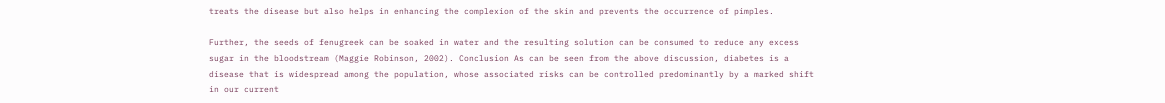treats the disease but also helps in enhancing the complexion of the skin and prevents the occurrence of pimples.

Further, the seeds of fenugreek can be soaked in water and the resulting solution can be consumed to reduce any excess sugar in the bloodstream (Maggie Robinson, 2002). Conclusion As can be seen from the above discussion, diabetes is a disease that is widespread among the population, whose associated risks can be controlled predominantly by a marked shift in our current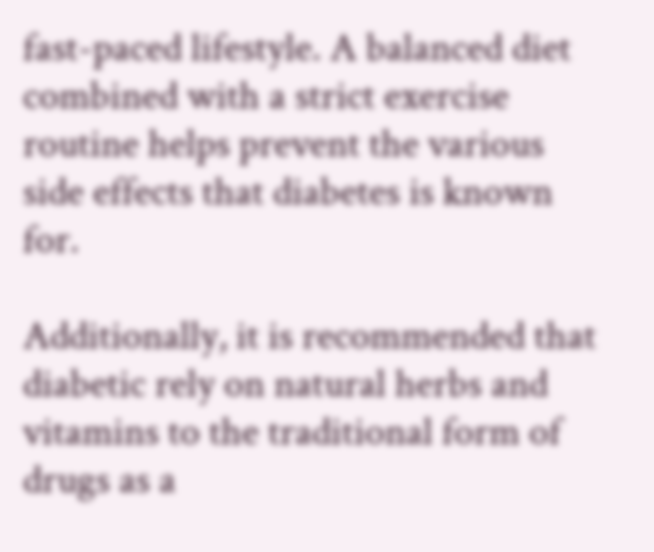fast-paced lifestyle. A balanced diet combined with a strict exercise routine helps prevent the various side effects that diabetes is known for.

Additionally, it is recommended that diabetic rely on natural herbs and vitamins to the traditional form of drugs as a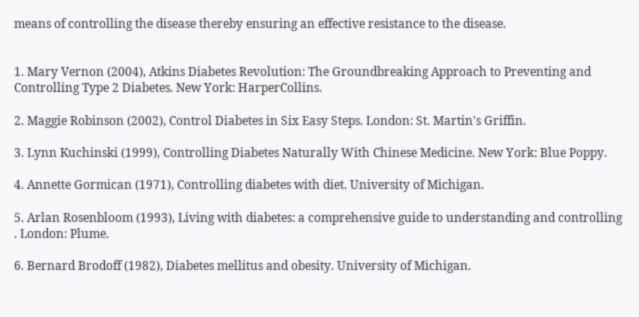means of controlling the disease thereby ensuring an effective resistance to the disease.


1. Mary Vernon (2004), Atkins Diabetes Revolution: The Groundbreaking Approach to Preventing and Controlling Type 2 Diabetes. New York: HarperCollins.

2. Maggie Robinson (2002), Control Diabetes in Six Easy Steps. London: St. Martin's Griffin.

3. Lynn Kuchinski (1999), Controlling Diabetes Naturally With Chinese Medicine. New York: Blue Poppy.

4. Annette Gormican (1971), Controlling diabetes with diet. University of Michigan.

5. Arlan Rosenbloom (1993), Living with diabetes: a comprehensive guide to understanding and controlling . London: Plume.

6. Bernard Brodoff (1982), Diabetes mellitus and obesity. University of Michigan.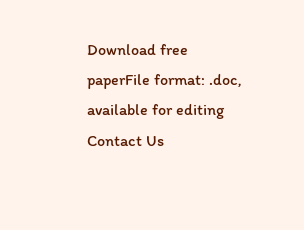Download free paperFile format: .doc, available for editing
Contact Us